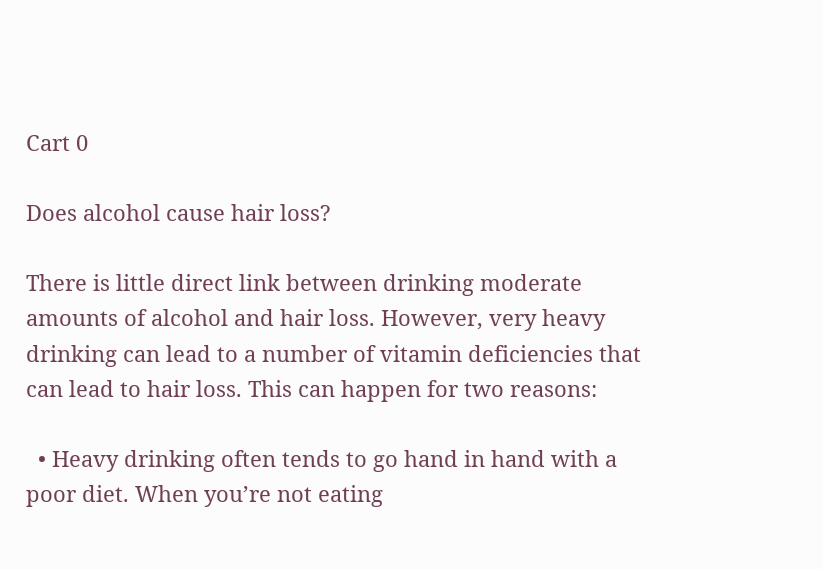Cart 0

Does alcohol cause hair loss?

There is little direct link between drinking moderate amounts of alcohol and hair loss. However, very heavy drinking can lead to a number of vitamin deficiencies that can lead to hair loss. This can happen for two reasons:

  • Heavy drinking often tends to go hand in hand with a poor diet. When you’re not eating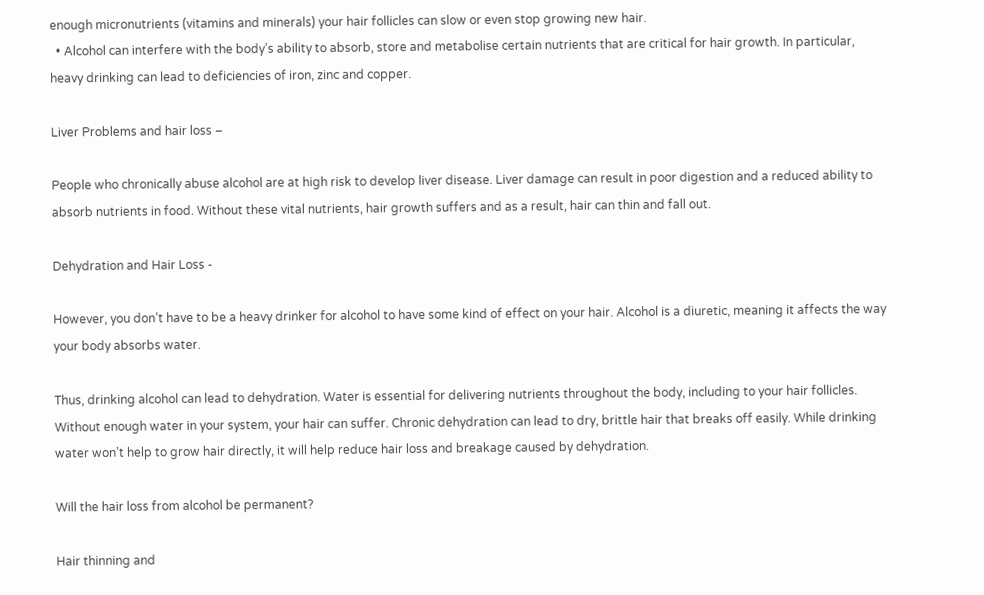enough micronutrients (vitamins and minerals) your hair follicles can slow or even stop growing new hair.
  • Alcohol can interfere with the body’s ability to absorb, store and metabolise certain nutrients that are critical for hair growth. In particular, heavy drinking can lead to deficiencies of iron, zinc and copper.

Liver Problems and hair loss –

People who chronically abuse alcohol are at high risk to develop liver disease. Liver damage can result in poor digestion and a reduced ability to absorb nutrients in food. Without these vital nutrients, hair growth suffers and as a result, hair can thin and fall out.

Dehydration and Hair Loss -

However, you don’t have to be a heavy drinker for alcohol to have some kind of effect on your hair. Alcohol is a diuretic, meaning it affects the way your body absorbs water.

Thus, drinking alcohol can lead to dehydration. Water is essential for delivering nutrients throughout the body, including to your hair follicles. Without enough water in your system, your hair can suffer. Chronic dehydration can lead to dry, brittle hair that breaks off easily. While drinking water won’t help to grow hair directly, it will help reduce hair loss and breakage caused by dehydration.

Will the hair loss from alcohol be permanent?

Hair thinning and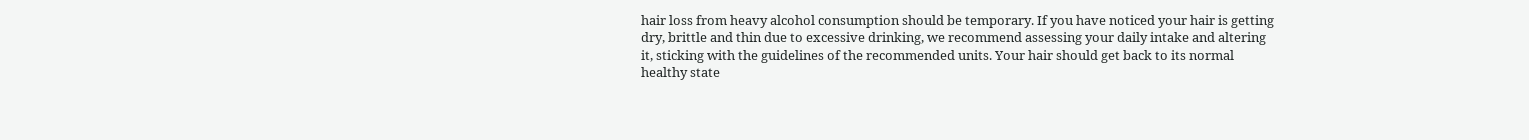hair loss from heavy alcohol consumption should be temporary. If you have noticed your hair is getting dry, brittle and thin due to excessive drinking, we recommend assessing your daily intake and altering it, sticking with the guidelines of the recommended units. Your hair should get back to its normal healthy state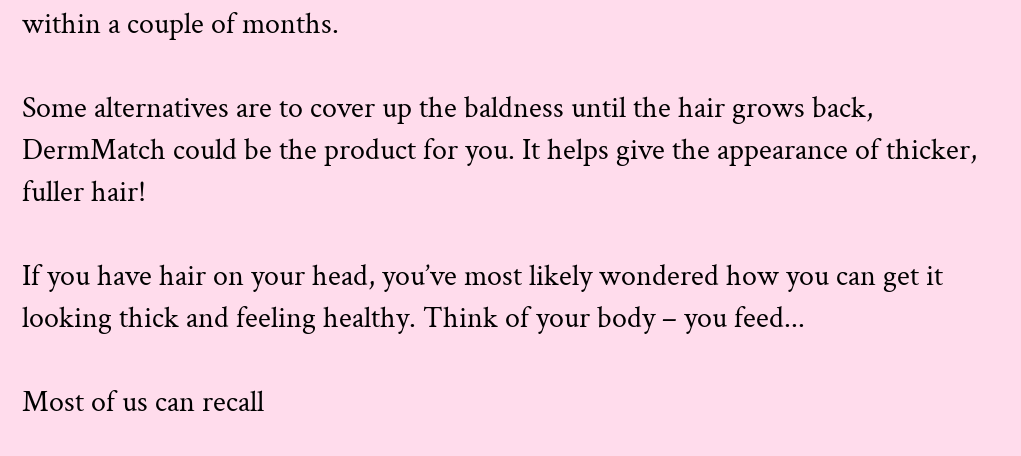within a couple of months.

Some alternatives are to cover up the baldness until the hair grows back, DermMatch could be the product for you. It helps give the appearance of thicker, fuller hair!

If you have hair on your head, you’ve most likely wondered how you can get it looking thick and feeling healthy. Think of your body – you feed...

Most of us can recall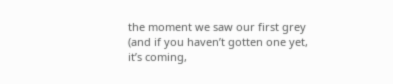the moment we saw our first grey (and if you haven’t gotten one yet, it’s coming,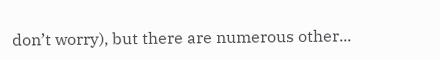don’t worry), but there are numerous other...